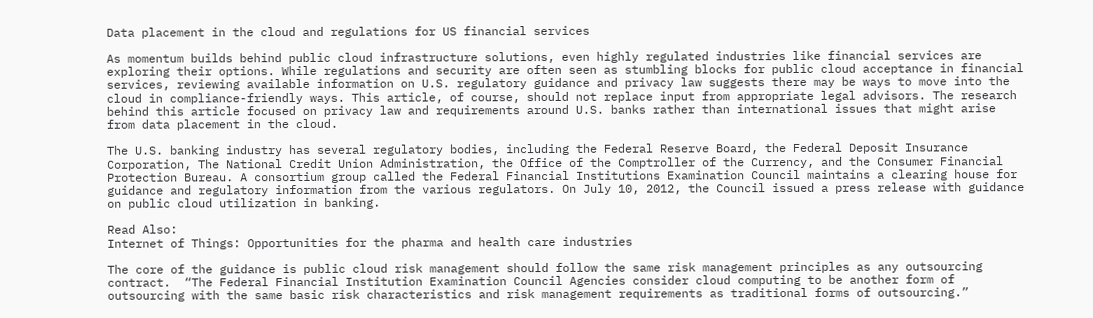Data placement in the cloud and regulations for US financial services

As momentum builds behind public cloud infrastructure solutions, even highly regulated industries like financial services are exploring their options. While regulations and security are often seen as stumbling blocks for public cloud acceptance in financial services, reviewing available information on U.S. regulatory guidance and privacy law suggests there may be ways to move into the cloud in compliance-friendly ways. This article, of course, should not replace input from appropriate legal advisors. The research behind this article focused on privacy law and requirements around U.S. banks rather than international issues that might arise from data placement in the cloud.

The U.S. banking industry has several regulatory bodies, including the Federal Reserve Board, the Federal Deposit Insurance Corporation, The National Credit Union Administration, the Office of the Comptroller of the Currency, and the Consumer Financial Protection Bureau. A consortium group called the Federal Financial Institutions Examination Council maintains a clearing house for guidance and regulatory information from the various regulators. On July 10, 2012, the Council issued a press release with guidance on public cloud utilization in banking.

Read Also:
Internet of Things: Opportunities for the pharma and health care industries

The core of the guidance is public cloud risk management should follow the same risk management principles as any outsourcing contract.  “The Federal Financial Institution Examination Council Agencies consider cloud computing to be another form of outsourcing with the same basic risk characteristics and risk management requirements as traditional forms of outsourcing.”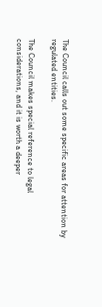The Council calls out some specific areas for attention by regulated entities.

The Council makes special reference to legal considerations, and it is worth a deeper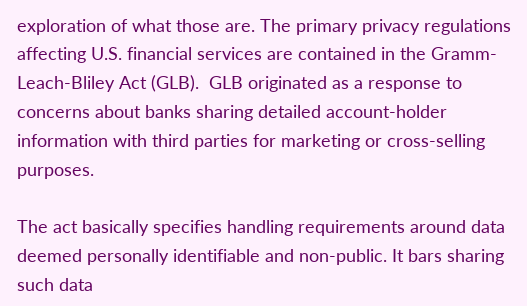exploration of what those are. The primary privacy regulations affecting U.S. financial services are contained in the Gramm-Leach-Bliley Act (GLB).  GLB originated as a response to concerns about banks sharing detailed account-holder information with third parties for marketing or cross-selling purposes.

The act basically specifies handling requirements around data deemed personally identifiable and non-public. It bars sharing such data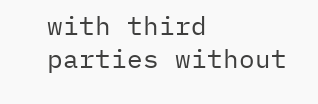with third parties without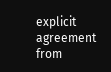explicit agreement from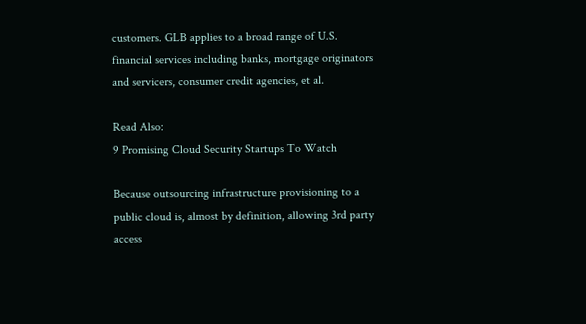customers. GLB applies to a broad range of U.S. financial services including banks, mortgage originators and servicers, consumer credit agencies, et al.

Read Also:
9 Promising Cloud Security Startups To Watch

Because outsourcing infrastructure provisioning to a public cloud is, almost by definition, allowing 3rd party access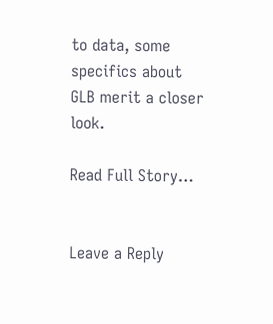to data, some specifics about GLB merit a closer look.

Read Full Story…


Leave a Reply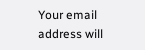Your email address will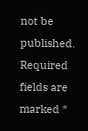not be published. Required fields are marked *